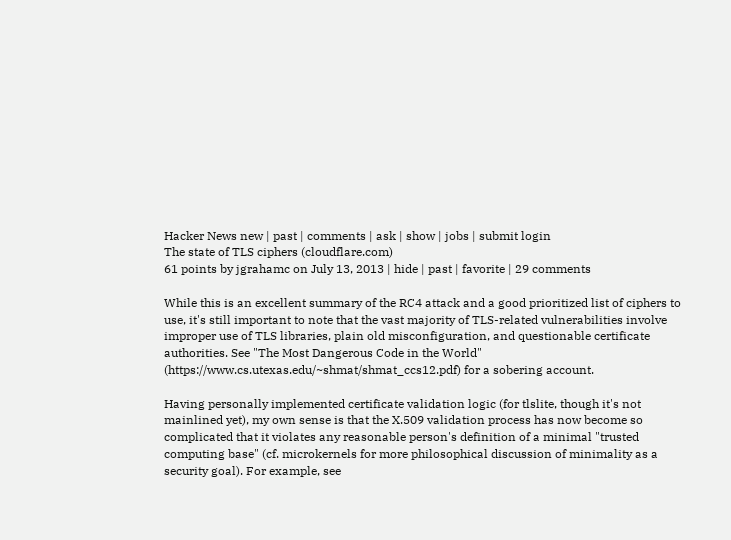Hacker News new | past | comments | ask | show | jobs | submit login
The state of TLS ciphers (cloudflare.com)
61 points by jgrahamc on July 13, 2013 | hide | past | favorite | 29 comments

While this is an excellent summary of the RC4 attack and a good prioritized list of ciphers to use, it's still important to note that the vast majority of TLS-related vulnerabilities involve improper use of TLS libraries, plain old misconfiguration, and questionable certificate authorities. See "The Most Dangerous Code in the World" (https://www.cs.utexas.edu/~shmat/shmat_ccs12.pdf) for a sobering account.

Having personally implemented certificate validation logic (for tlslite, though it's not mainlined yet), my own sense is that the X.509 validation process has now become so complicated that it violates any reasonable person's definition of a minimal "trusted computing base" (cf. microkernels for more philosophical discussion of minimality as a security goal). For example, see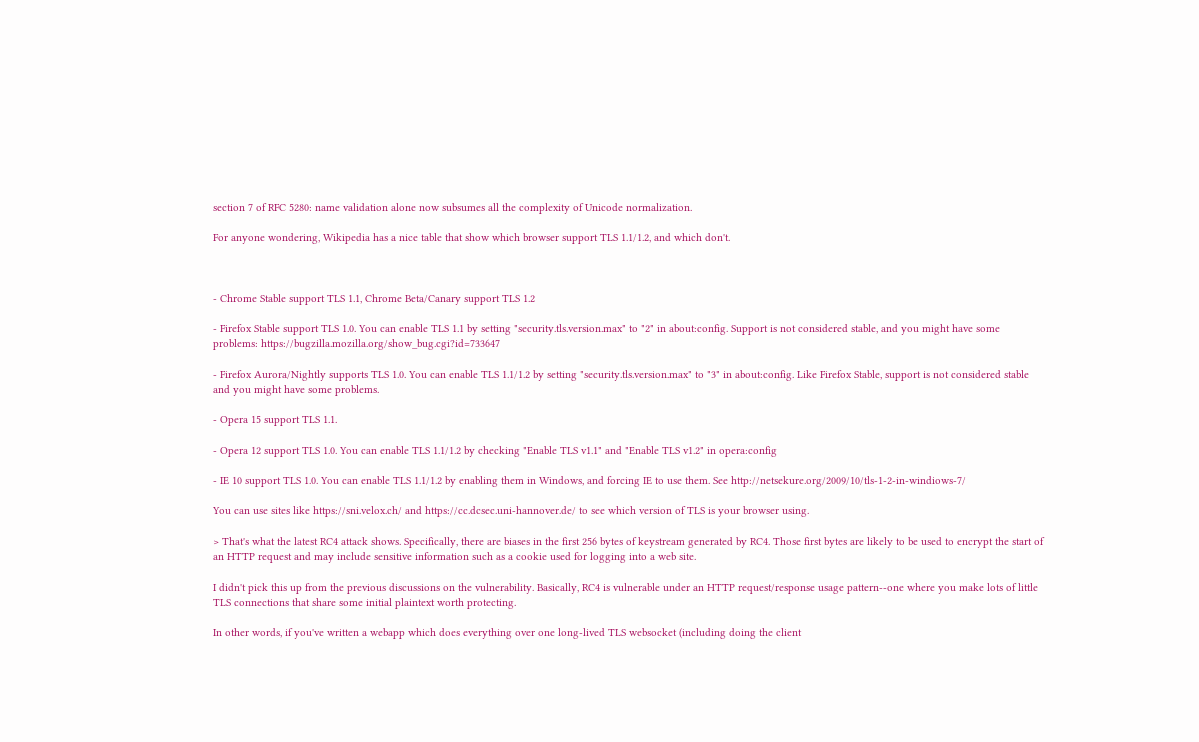section 7 of RFC 5280: name validation alone now subsumes all the complexity of Unicode normalization.

For anyone wondering, Wikipedia has a nice table that show which browser support TLS 1.1/1.2, and which don't.



- Chrome Stable support TLS 1.1, Chrome Beta/Canary support TLS 1.2

- Firefox Stable support TLS 1.0. You can enable TLS 1.1 by setting "security.tls.version.max" to "2" in about:config. Support is not considered stable, and you might have some problems: https://bugzilla.mozilla.org/show_bug.cgi?id=733647

- Firefox Aurora/Nightly supports TLS 1.0. You can enable TLS 1.1/1.2 by setting "security.tls.version.max" to "3" in about:config. Like Firefox Stable, support is not considered stable and you might have some problems.

- Opera 15 support TLS 1.1.

- Opera 12 support TLS 1.0. You can enable TLS 1.1/1.2 by checking "Enable TLS v1.1" and "Enable TLS v1.2" in opera:config

- IE 10 support TLS 1.0. You can enable TLS 1.1/1.2 by enabling them in Windows, and forcing IE to use them. See http://netsekure.org/2009/10/tls-1-2-in-windiows-7/

You can use sites like https://sni.velox.ch/ and https://cc.dcsec.uni-hannover.de/ to see which version of TLS is your browser using.

> That's what the latest RC4 attack shows. Specifically, there are biases in the first 256 bytes of keystream generated by RC4. Those first bytes are likely to be used to encrypt the start of an HTTP request and may include sensitive information such as a cookie used for logging into a web site.

I didn't pick this up from the previous discussions on the vulnerability. Basically, RC4 is vulnerable under an HTTP request/response usage pattern--one where you make lots of little TLS connections that share some initial plaintext worth protecting.

In other words, if you've written a webapp which does everything over one long-lived TLS websocket (including doing the client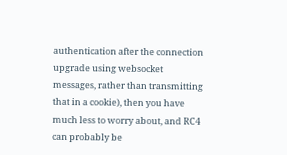authentication after the connection upgrade using websocket messages, rather than transmitting that in a cookie), then you have much less to worry about, and RC4 can probably be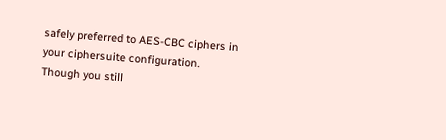safely preferred to AES-CBC ciphers in your ciphersuite configuration. Though you still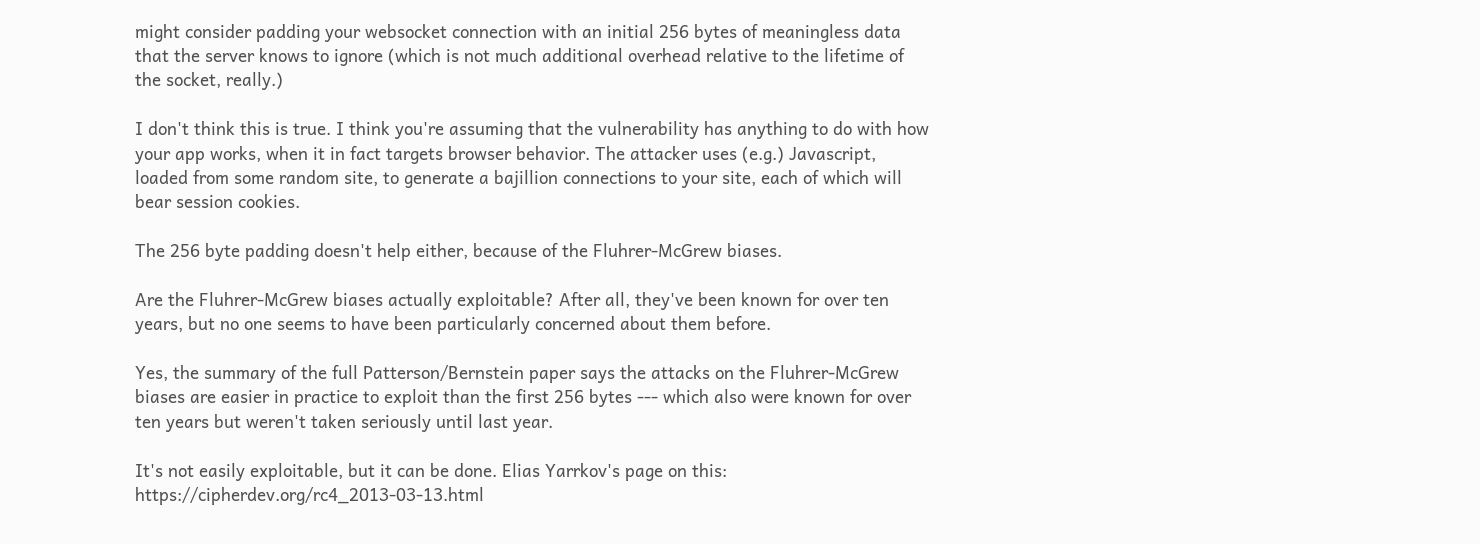might consider padding your websocket connection with an initial 256 bytes of meaningless data that the server knows to ignore (which is not much additional overhead relative to the lifetime of the socket, really.)

I don't think this is true. I think you're assuming that the vulnerability has anything to do with how your app works, when it in fact targets browser behavior. The attacker uses (e.g.) Javascript, loaded from some random site, to generate a bajillion connections to your site, each of which will bear session cookies.

The 256 byte padding doesn't help either, because of the Fluhrer-McGrew biases.

Are the Fluhrer-McGrew biases actually exploitable? After all, they've been known for over ten years, but no one seems to have been particularly concerned about them before.

Yes, the summary of the full Patterson/Bernstein paper says the attacks on the Fluhrer-McGrew biases are easier in practice to exploit than the first 256 bytes --- which also were known for over ten years but weren't taken seriously until last year.

It's not easily exploitable, but it can be done. Elias Yarrkov's page on this: https://cipherdev.org/rc4_2013-03-13.html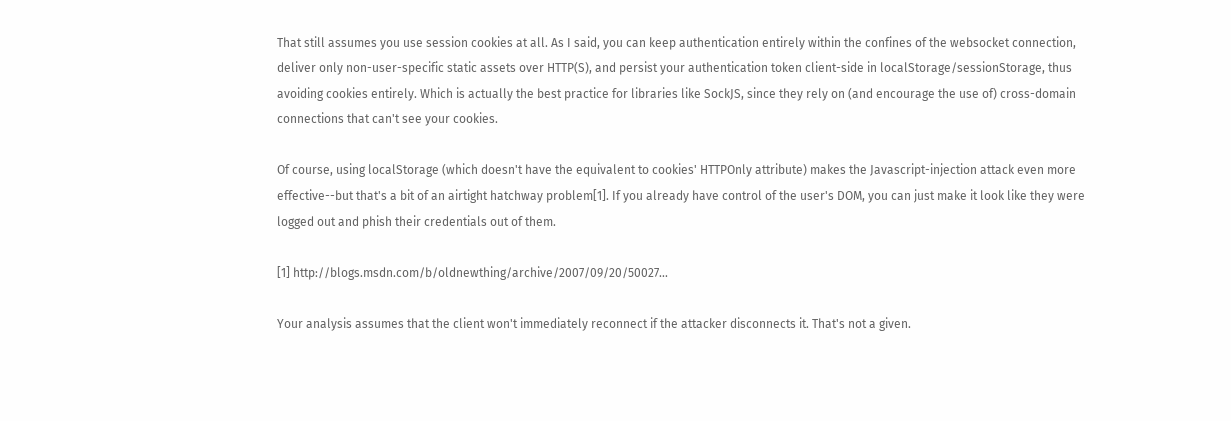That still assumes you use session cookies at all. As I said, you can keep authentication entirely within the confines of the websocket connection, deliver only non-user-specific static assets over HTTP(S), and persist your authentication token client-side in localStorage/sessionStorage, thus avoiding cookies entirely. Which is actually the best practice for libraries like SockJS, since they rely on (and encourage the use of) cross-domain connections that can't see your cookies.

Of course, using localStorage (which doesn't have the equivalent to cookies' HTTPOnly attribute) makes the Javascript-injection attack even more effective--but that's a bit of an airtight hatchway problem[1]. If you already have control of the user's DOM, you can just make it look like they were logged out and phish their credentials out of them.

[1] http://blogs.msdn.com/b/oldnewthing/archive/2007/09/20/50027...

Your analysis assumes that the client won't immediately reconnect if the attacker disconnects it. That's not a given.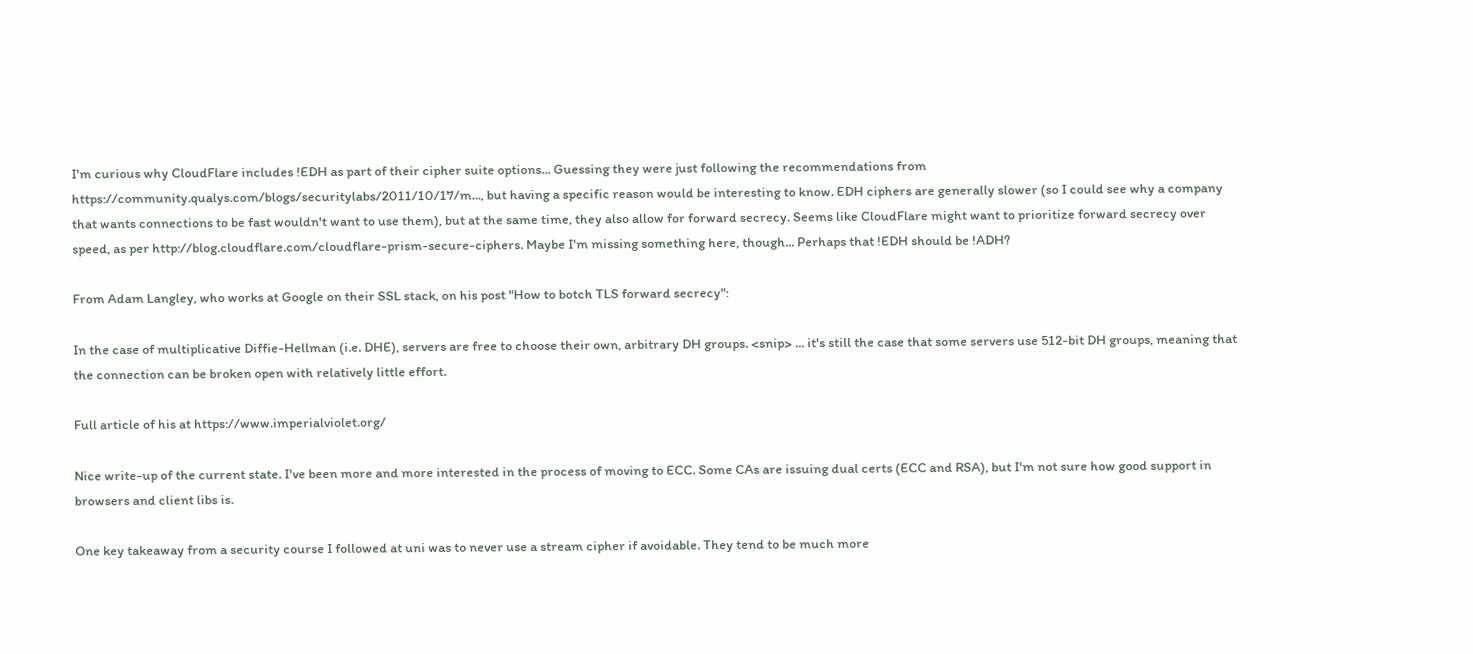I'm curious why CloudFlare includes !EDH as part of their cipher suite options... Guessing they were just following the recommendations from https://community.qualys.com/blogs/securitylabs/2011/10/17/m..., but having a specific reason would be interesting to know. EDH ciphers are generally slower (so I could see why a company that wants connections to be fast wouldn't want to use them), but at the same time, they also allow for forward secrecy. Seems like CloudFlare might want to prioritize forward secrecy over speed, as per http://blog.cloudflare.com/cloudflare-prism-secure-ciphers. Maybe I'm missing something here, though... Perhaps that !EDH should be !ADH?

From Adam Langley, who works at Google on their SSL stack, on his post "How to botch TLS forward secrecy":

In the case of multiplicative Diffie-Hellman (i.e. DHE), servers are free to choose their own, arbitrary DH groups. <snip> ... it's still the case that some servers use 512-bit DH groups, meaning that the connection can be broken open with relatively little effort.

Full article of his at https://www.imperialviolet.org/

Nice write-up of the current state. I've been more and more interested in the process of moving to ECC. Some CAs are issuing dual certs (ECC and RSA), but I'm not sure how good support in browsers and client libs is.

One key takeaway from a security course I followed at uni was to never use a stream cipher if avoidable. They tend to be much more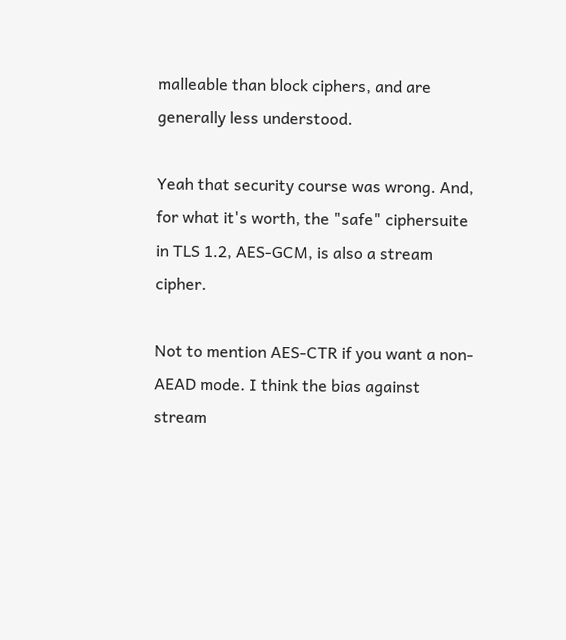malleable than block ciphers, and are generally less understood.

Yeah that security course was wrong. And, for what it's worth, the "safe" ciphersuite in TLS 1.2, AES-GCM, is also a stream cipher.

Not to mention AES-CTR if you want a non-AEAD mode. I think the bias against stream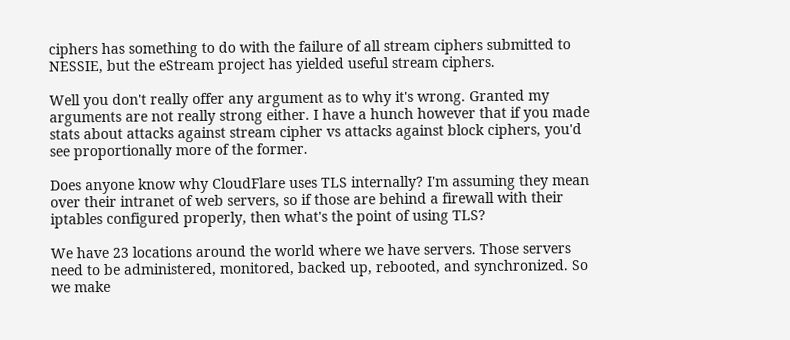ciphers has something to do with the failure of all stream ciphers submitted to NESSIE, but the eStream project has yielded useful stream ciphers.

Well you don't really offer any argument as to why it's wrong. Granted my arguments are not really strong either. I have a hunch however that if you made stats about attacks against stream cipher vs attacks against block ciphers, you'd see proportionally more of the former.

Does anyone know why CloudFlare uses TLS internally? I'm assuming they mean over their intranet of web servers, so if those are behind a firewall with their iptables configured properly, then what's the point of using TLS?

We have 23 locations around the world where we have servers. Those servers need to be administered, monitored, backed up, rebooted, and synchronized. So we make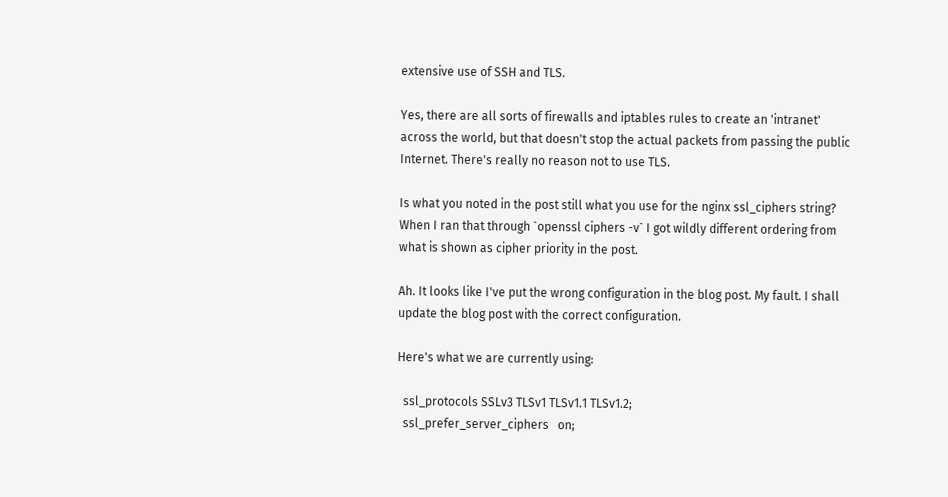extensive use of SSH and TLS.

Yes, there are all sorts of firewalls and iptables rules to create an 'intranet' across the world, but that doesn't stop the actual packets from passing the public Internet. There's really no reason not to use TLS.

Is what you noted in the post still what you use for the nginx ssl_ciphers string? When I ran that through `openssl ciphers -v` I got wildly different ordering from what is shown as cipher priority in the post.

Ah. It looks like I've put the wrong configuration in the blog post. My fault. I shall update the blog post with the correct configuration.

Here's what we are currently using:

  ssl_protocols SSLv3 TLSv1 TLSv1.1 TLSv1.2;
  ssl_prefer_server_ciphers   on;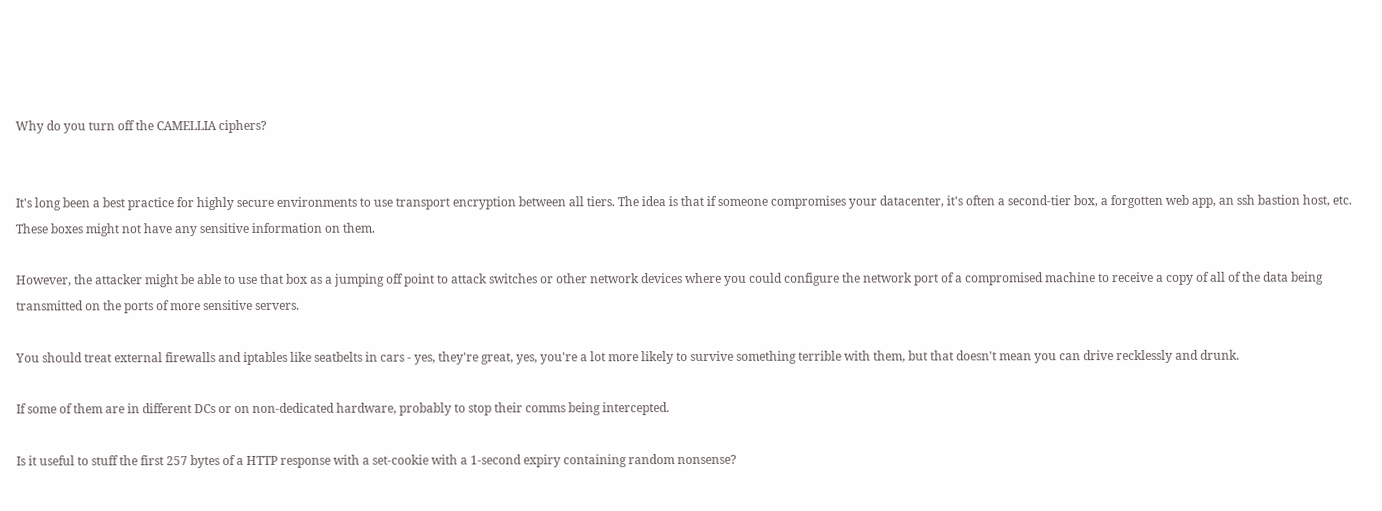Why do you turn off the CAMELLIA ciphers?


It's long been a best practice for highly secure environments to use transport encryption between all tiers. The idea is that if someone compromises your datacenter, it's often a second-tier box, a forgotten web app, an ssh bastion host, etc. These boxes might not have any sensitive information on them.

However, the attacker might be able to use that box as a jumping off point to attack switches or other network devices where you could configure the network port of a compromised machine to receive a copy of all of the data being transmitted on the ports of more sensitive servers.

You should treat external firewalls and iptables like seatbelts in cars - yes, they're great, yes, you're a lot more likely to survive something terrible with them, but that doesn't mean you can drive recklessly and drunk.

If some of them are in different DCs or on non-dedicated hardware, probably to stop their comms being intercepted.

Is it useful to stuff the first 257 bytes of a HTTP response with a set-cookie with a 1-second expiry containing random nonsense?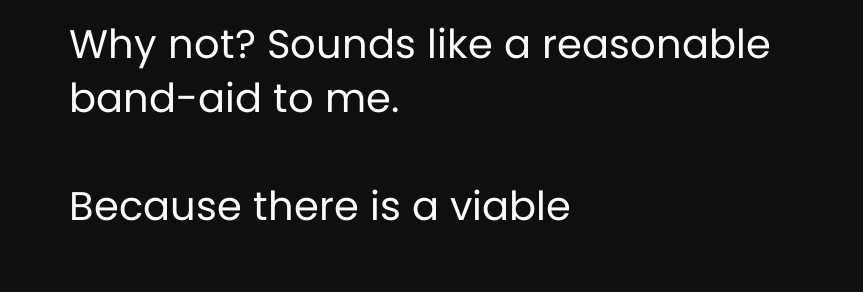Why not? Sounds like a reasonable band-aid to me.

Because there is a viable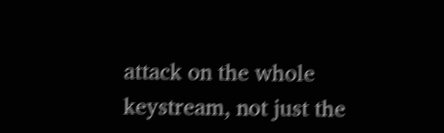attack on the whole keystream, not just the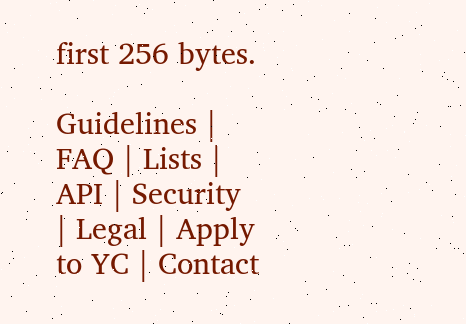first 256 bytes.

Guidelines | FAQ | Lists | API | Security | Legal | Apply to YC | Contact